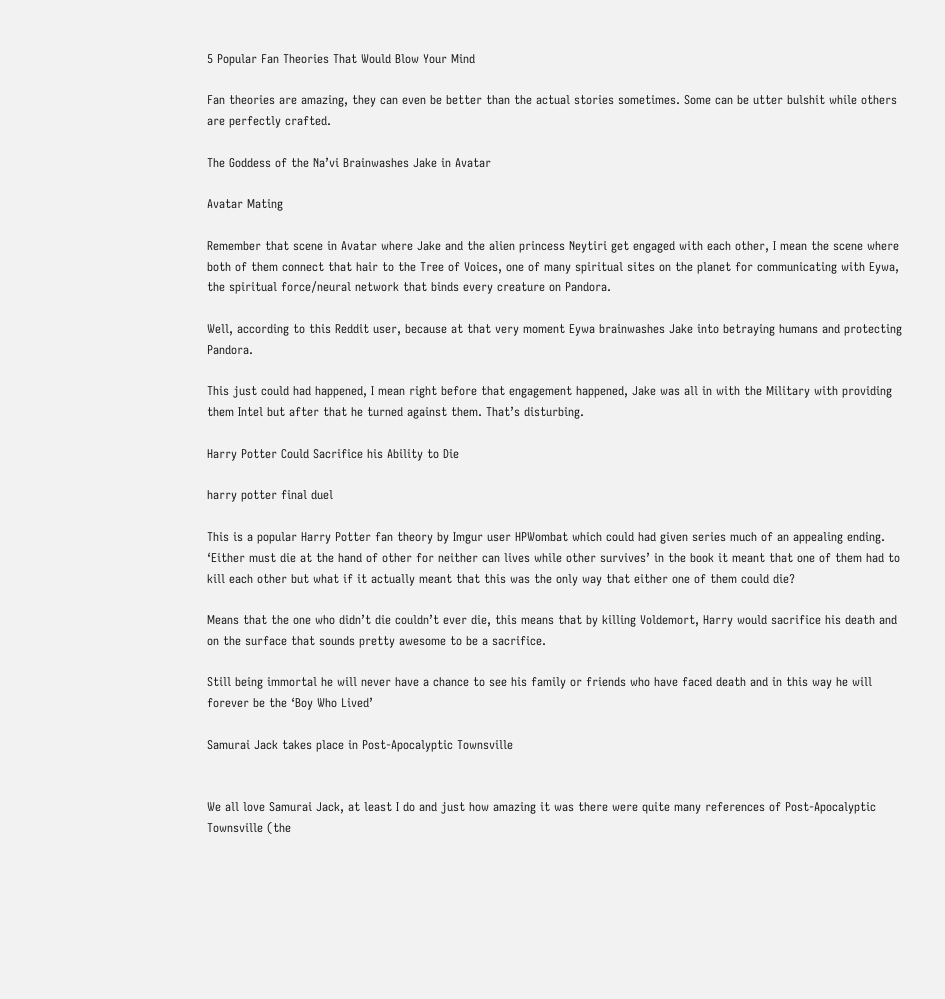5 Popular Fan Theories That Would Blow Your Mind

Fan theories are amazing, they can even be better than the actual stories sometimes. Some can be utter bulshit while others are perfectly crafted.

The Goddess of the Na’vi Brainwashes Jake in Avatar

Avatar Mating

Remember that scene in Avatar where Jake and the alien princess Neytiri get engaged with each other, I mean the scene where both of them connect that hair to the Tree of Voices, one of many spiritual sites on the planet for communicating with Eywa, the spiritual force/neural network that binds every creature on Pandora.

Well, according to this Reddit user, because at that very moment Eywa brainwashes Jake into betraying humans and protecting Pandora.

This just could had happened, I mean right before that engagement happened, Jake was all in with the Military with providing them Intel but after that he turned against them. That’s disturbing.

Harry Potter Could Sacrifice his Ability to Die

harry potter final duel

This is a popular Harry Potter fan theory by Imgur user HPWombat which could had given series much of an appealing ending. ‘Either must die at the hand of other for neither can lives while other survives’ in the book it meant that one of them had to kill each other but what if it actually meant that this was the only way that either one of them could die?

Means that the one who didn’t die couldn’t ever die, this means that by killing Voldemort, Harry would sacrifice his death and on the surface that sounds pretty awesome to be a sacrifice.

Still being immortal he will never have a chance to see his family or friends who have faced death and in this way he will forever be the ‘Boy Who Lived’

Samurai Jack takes place in Post-Apocalyptic Townsville


We all love Samurai Jack, at least I do and just how amazing it was there were quite many references of Post-Apocalyptic Townsville (the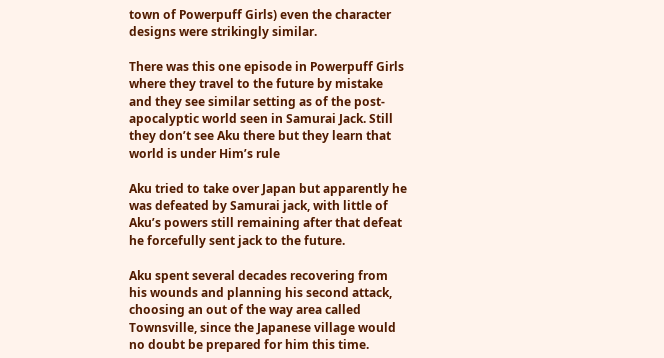town of Powerpuff Girls) even the character designs were strikingly similar.

There was this one episode in Powerpuff Girls where they travel to the future by mistake and they see similar setting as of the post-apocalyptic world seen in Samurai Jack. Still they don’t see Aku there but they learn that world is under Him’s rule

Aku tried to take over Japan but apparently he was defeated by Samurai jack, with little of Aku’s powers still remaining after that defeat he forcefully sent jack to the future.

Aku spent several decades recovering from his wounds and planning his second attack, choosing an out of the way area called Townsville, since the Japanese village would no doubt be prepared for him this time.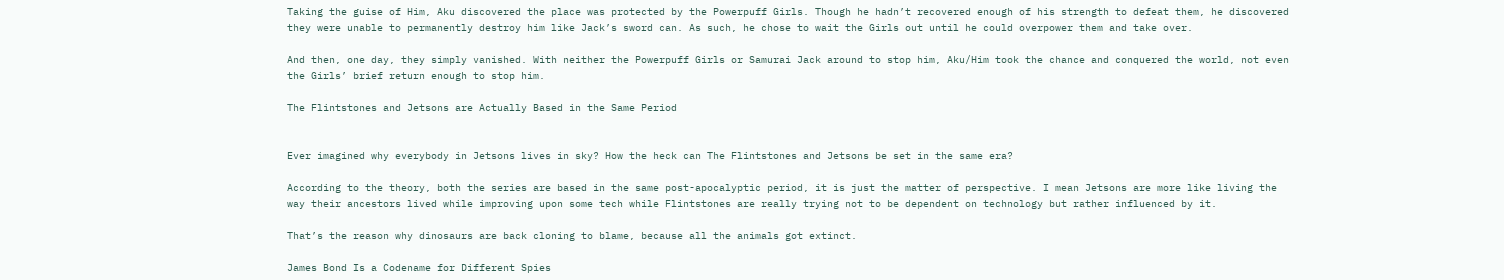Taking the guise of Him, Aku discovered the place was protected by the Powerpuff Girls. Though he hadn’t recovered enough of his strength to defeat them, he discovered they were unable to permanently destroy him like Jack’s sword can. As such, he chose to wait the Girls out until he could overpower them and take over.

And then, one day, they simply vanished. With neither the Powerpuff Girls or Samurai Jack around to stop him, Aku/Him took the chance and conquered the world, not even the Girls’ brief return enough to stop him.

The Flintstones and Jetsons are Actually Based in the Same Period


Ever imagined why everybody in Jetsons lives in sky? How the heck can The Flintstones and Jetsons be set in the same era?

According to the theory, both the series are based in the same post-apocalyptic period, it is just the matter of perspective. I mean Jetsons are more like living the way their ancestors lived while improving upon some tech while Flintstones are really trying not to be dependent on technology but rather influenced by it.

That’s the reason why dinosaurs are back cloning to blame, because all the animals got extinct.

James Bond Is a Codename for Different Spies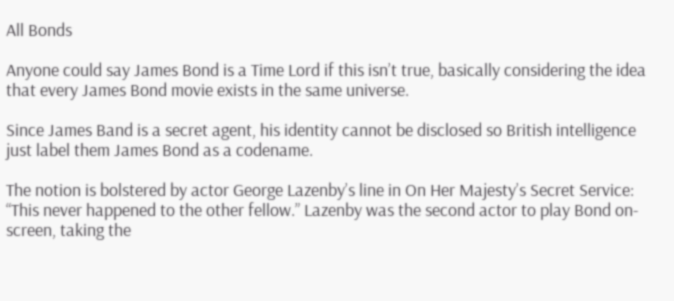All Bonds

Anyone could say James Bond is a Time Lord if this isn’t true, basically considering the idea that every James Bond movie exists in the same universe.

Since James Band is a secret agent, his identity cannot be disclosed so British intelligence just label them James Bond as a codename.

The notion is bolstered by actor George Lazenby’s line in On Her Majesty’s Secret Service: “This never happened to the other fellow.” Lazenby was the second actor to play Bond on-screen, taking the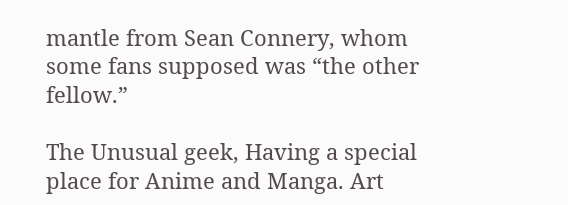mantle from Sean Connery, whom some fans supposed was “the other fellow.”

The Unusual geek, Having a special place for Anime and Manga. Art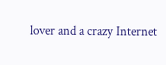lover and a crazy Internet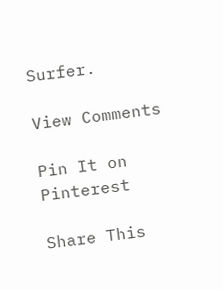Surfer.

View Comments

Pin It on Pinterest

Share This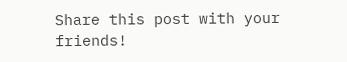Share this post with your friends!